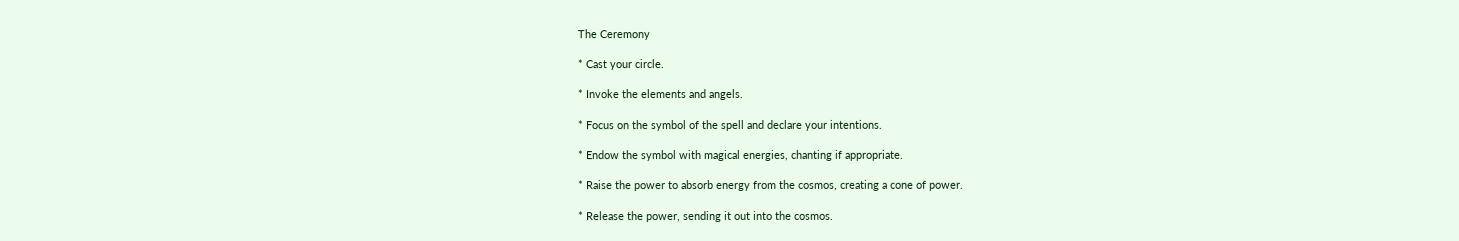The Ceremony

* Cast your circle.

* Invoke the elements and angels.

* Focus on the symbol of the spell and declare your intentions.

* Endow the symbol with magical energies, chanting if appropriate.

* Raise the power to absorb energy from the cosmos, creating a cone of power.

* Release the power, sending it out into the cosmos.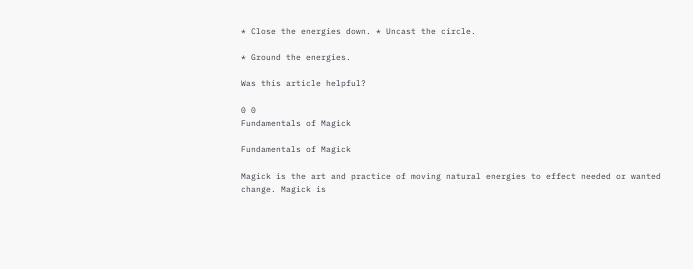* Close the energies down. * Uncast the circle.

* Ground the energies.

Was this article helpful?

0 0
Fundamentals of Magick

Fundamentals of Magick

Magick is the art and practice of moving natural energies to effect needed or wanted change. Magick is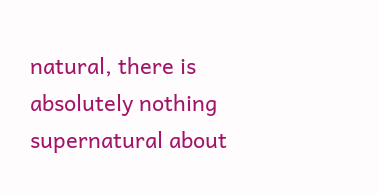natural, there is absolutely nothing supernatural about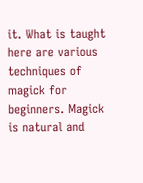it. What is taught here are various techniques of magick for beginners. Magick is natural and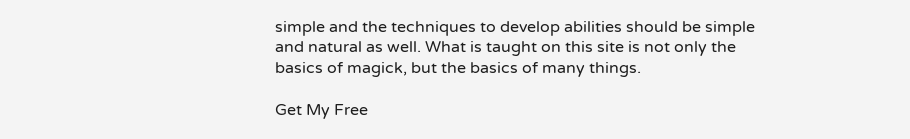simple and the techniques to develop abilities should be simple and natural as well. What is taught on this site is not only the basics of magick, but the basics of many things.

Get My Free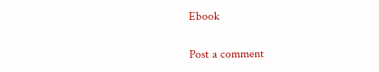Ebook

Post a comment